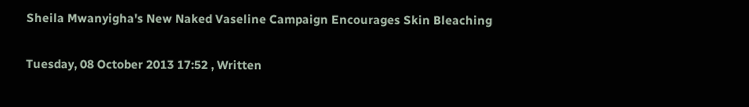Sheila Mwanyigha's New Naked Vaseline Campaign Encourages Skin Bleaching

Tuesday, 08 October 2013 17:52 , Written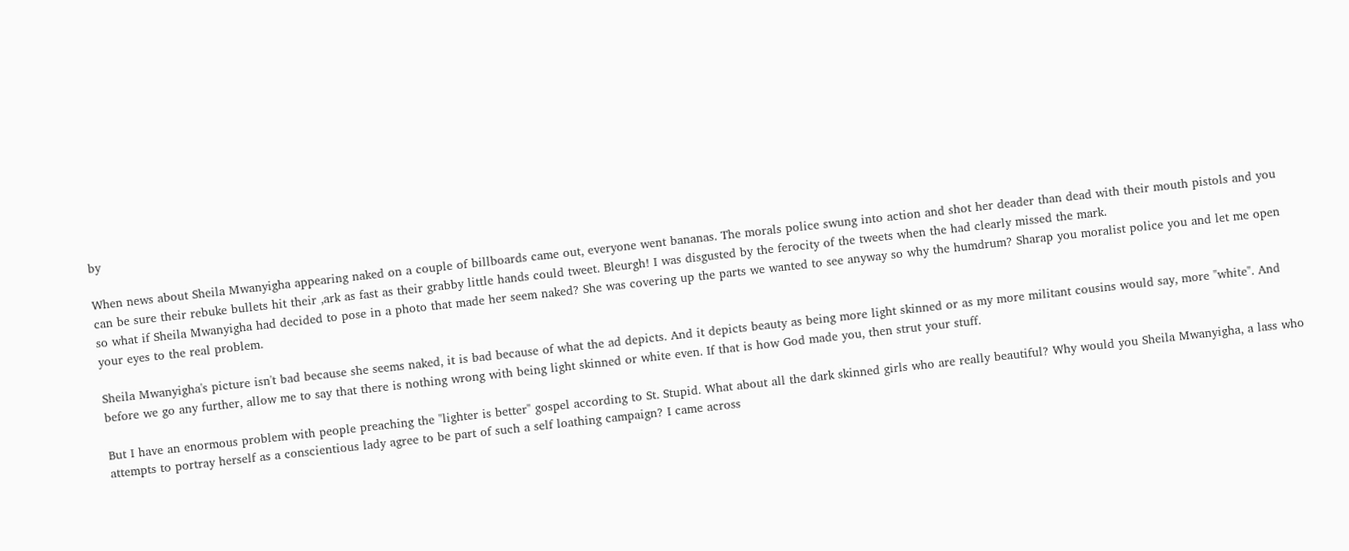by

When news about Sheila Mwanyigha appearing naked on a couple of billboards came out, everyone went bananas. The morals police swung into action and shot her deader than dead with their mouth pistols and you can be sure their rebuke bullets hit their ,ark as fast as their grabby little hands could tweet. Bleurgh! I was disgusted by the ferocity of the tweets when the had clearly missed the mark.
so what if Sheila Mwanyigha had decided to pose in a photo that made her seem naked? She was covering up the parts we wanted to see anyway so why the humdrum? Sharap you moralist police you and let me open your eyes to the real problem.

Sheila Mwanyigha's picture isn't bad because she seems naked, it is bad because of what the ad depicts. And it depicts beauty as being more light skinned or as my more militant cousins would say, more "white". And before we go any further, allow me to say that there is nothing wrong with being light skinned or white even. If that is how God made you, then strut your stuff.

But I have an enormous problem with people preaching the "lighter is better" gospel according to St. Stupid. What about all the dark skinned girls who are really beautiful? Why would you Sheila Mwanyigha, a lass who attempts to portray herself as a conscientious lady agree to be part of such a self loathing campaign? I came across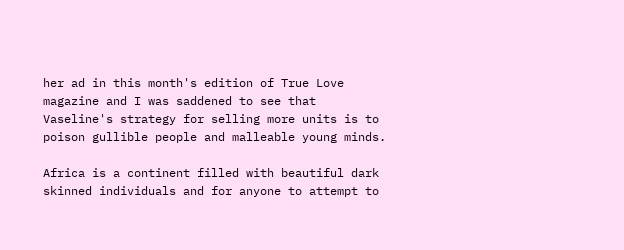her ad in this month's edition of True Love magazine and I was saddened to see that Vaseline's strategy for selling more units is to poison gullible people and malleable young minds.

Africa is a continent filled with beautiful dark skinned individuals and for anyone to attempt to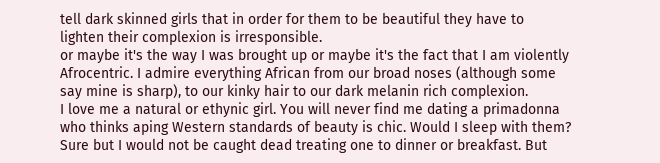tell dark skinned girls that in order for them to be beautiful they have to lighten their complexion is irresponsible.
or maybe it's the way I was brought up or maybe it's the fact that I am violently Afrocentric. I admire everything African from our broad noses (although some say mine is sharp), to our kinky hair to our dark melanin rich complexion.
I love me a natural or ethynic girl. You will never find me dating a primadonna who thinks aping Western standards of beauty is chic. Would I sleep with them? Sure but I would not be caught dead treating one to dinner or breakfast. But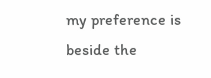my preference is beside the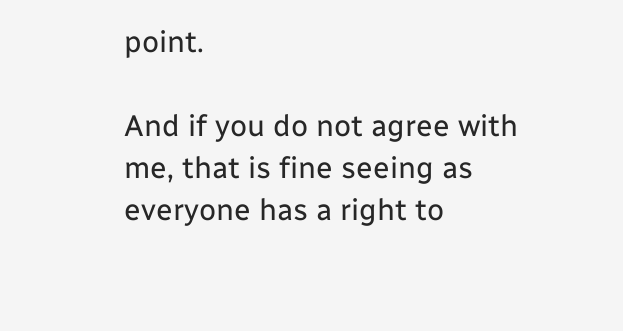point.

And if you do not agree with me, that is fine seeing as everyone has a right to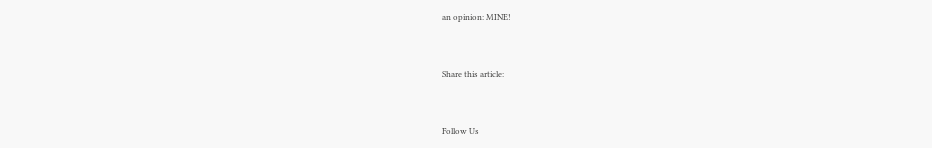an opinion: MINE!


Share this article:


Follow Us